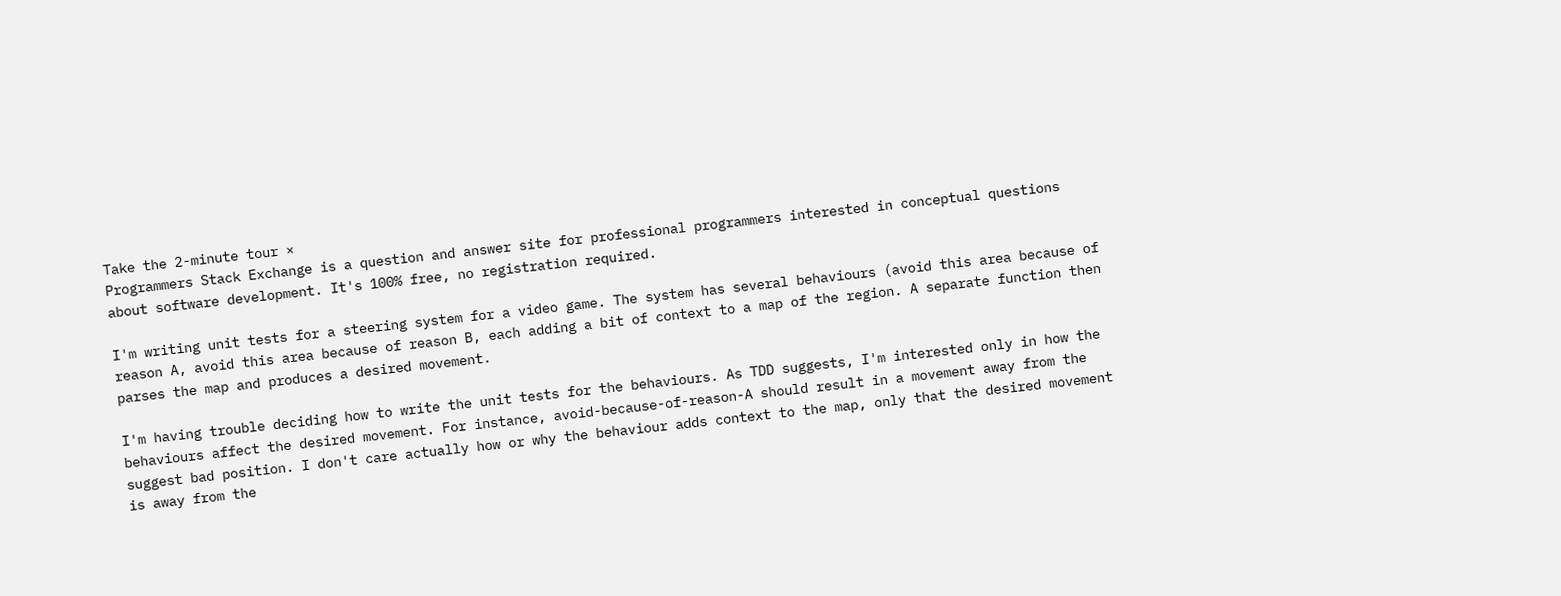Take the 2-minute tour ×
Programmers Stack Exchange is a question and answer site for professional programmers interested in conceptual questions about software development. It's 100% free, no registration required.

I'm writing unit tests for a steering system for a video game. The system has several behaviours (avoid this area because of reason A, avoid this area because of reason B, each adding a bit of context to a map of the region. A separate function then parses the map and produces a desired movement.

I'm having trouble deciding how to write the unit tests for the behaviours. As TDD suggests, I'm interested only in how the behaviours affect the desired movement. For instance, avoid-because-of-reason-A should result in a movement away from the suggest bad position. I don't care actually how or why the behaviour adds context to the map, only that the desired movement is away from the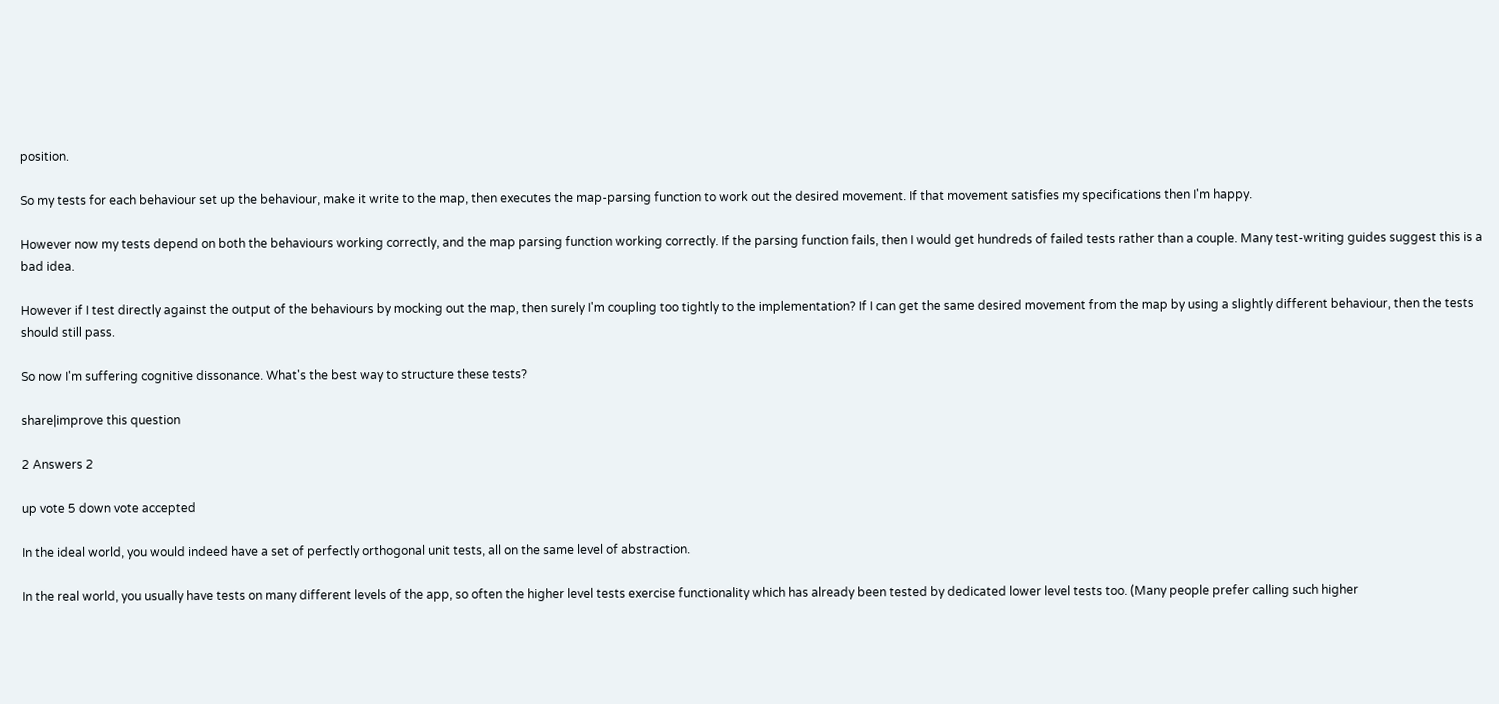position.

So my tests for each behaviour set up the behaviour, make it write to the map, then executes the map-parsing function to work out the desired movement. If that movement satisfies my specifications then I'm happy.

However now my tests depend on both the behaviours working correctly, and the map parsing function working correctly. If the parsing function fails, then I would get hundreds of failed tests rather than a couple. Many test-writing guides suggest this is a bad idea.

However if I test directly against the output of the behaviours by mocking out the map, then surely I'm coupling too tightly to the implementation? If I can get the same desired movement from the map by using a slightly different behaviour, then the tests should still pass.

So now I'm suffering cognitive dissonance. What's the best way to structure these tests?

share|improve this question

2 Answers 2

up vote 5 down vote accepted

In the ideal world, you would indeed have a set of perfectly orthogonal unit tests, all on the same level of abstraction.

In the real world, you usually have tests on many different levels of the app, so often the higher level tests exercise functionality which has already been tested by dedicated lower level tests too. (Many people prefer calling such higher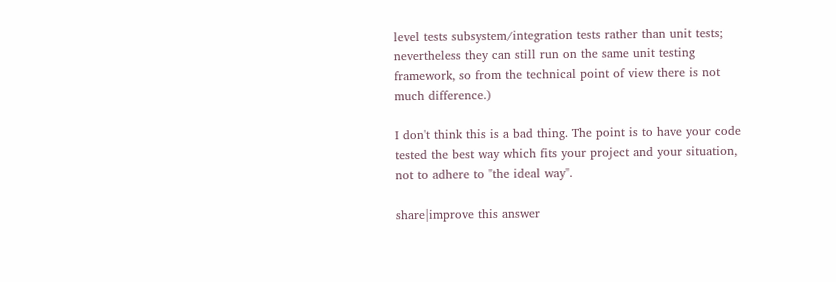level tests subsystem/integration tests rather than unit tests; nevertheless they can still run on the same unit testing framework, so from the technical point of view there is not much difference.)

I don't think this is a bad thing. The point is to have your code tested the best way which fits your project and your situation, not to adhere to "the ideal way".

share|improve this answer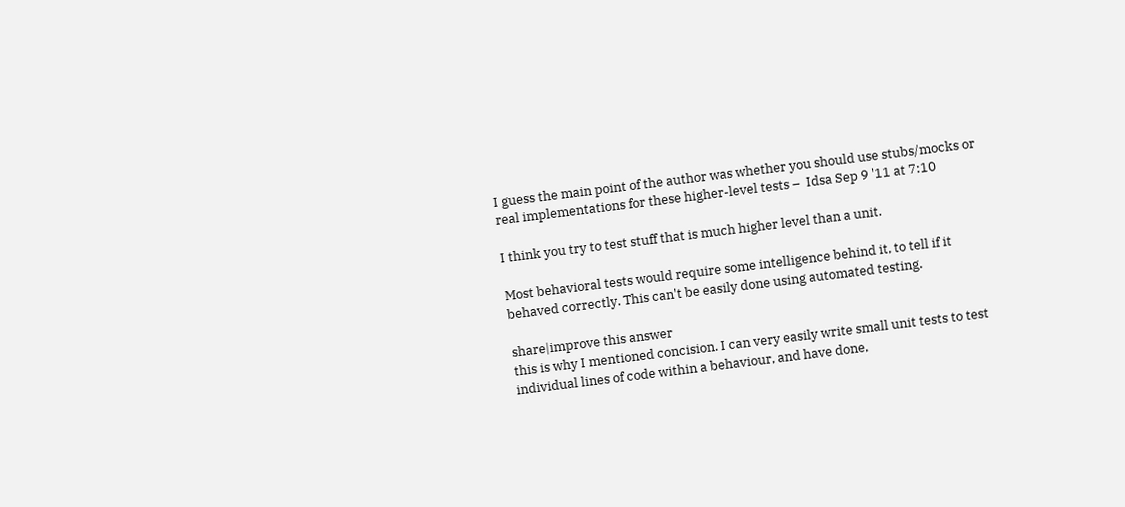I guess the main point of the author was whether you should use stubs/mocks or real implementations for these higher-level tests –  Idsa Sep 9 '11 at 7:10

I think you try to test stuff that is much higher level than a unit.

Most behavioral tests would require some intelligence behind it, to tell if it behaved correctly. This can't be easily done using automated testing.

share|improve this answer
this is why I mentioned concision. I can very easily write small unit tests to test individual lines of code within a behaviour, and have done,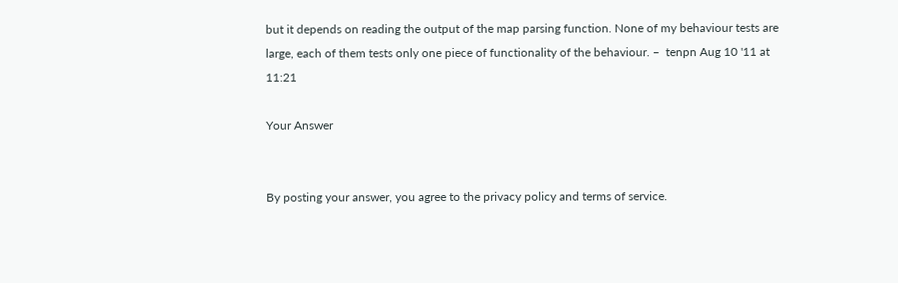but it depends on reading the output of the map parsing function. None of my behaviour tests are large, each of them tests only one piece of functionality of the behaviour. –  tenpn Aug 10 '11 at 11:21

Your Answer


By posting your answer, you agree to the privacy policy and terms of service.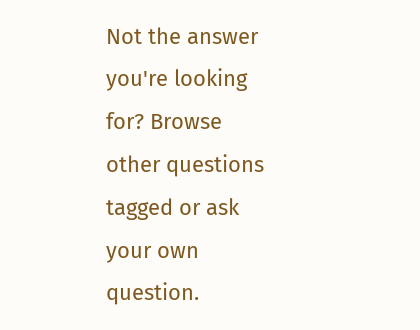Not the answer you're looking for? Browse other questions tagged or ask your own question.